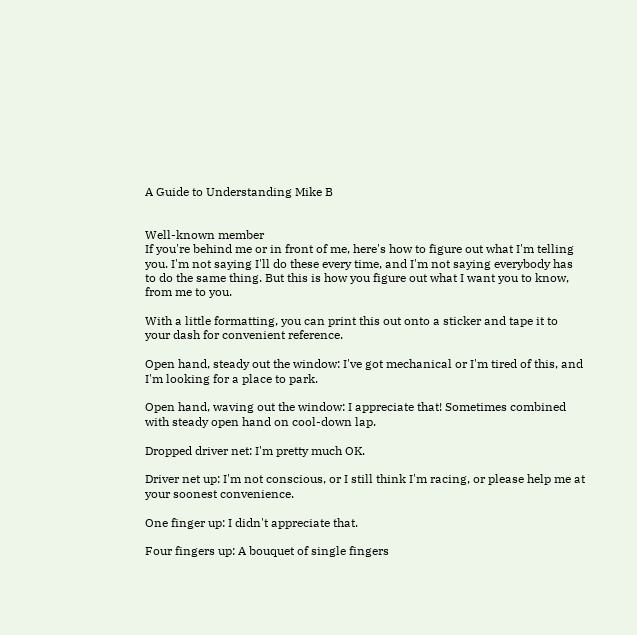A Guide to Understanding Mike B


Well-known member
If you're behind me or in front of me, here's how to figure out what I'm telling you. I'm not saying I'll do these every time, and I'm not saying everybody has to do the same thing. But this is how you figure out what I want you to know, from me to you.

With a little formatting, you can print this out onto a sticker and tape it to your dash for convenient reference.

Open hand, steady out the window: I've got mechanical or I'm tired of this, and I'm looking for a place to park.

Open hand, waving out the window: I appreciate that! Sometimes combined with steady open hand on cool-down lap.

Dropped driver net: I'm pretty much OK.

Driver net up: I'm not conscious, or I still think I'm racing, or please help me at your soonest convenience.

One finger up: I didn't appreciate that.

Four fingers up: A bouquet of single fingers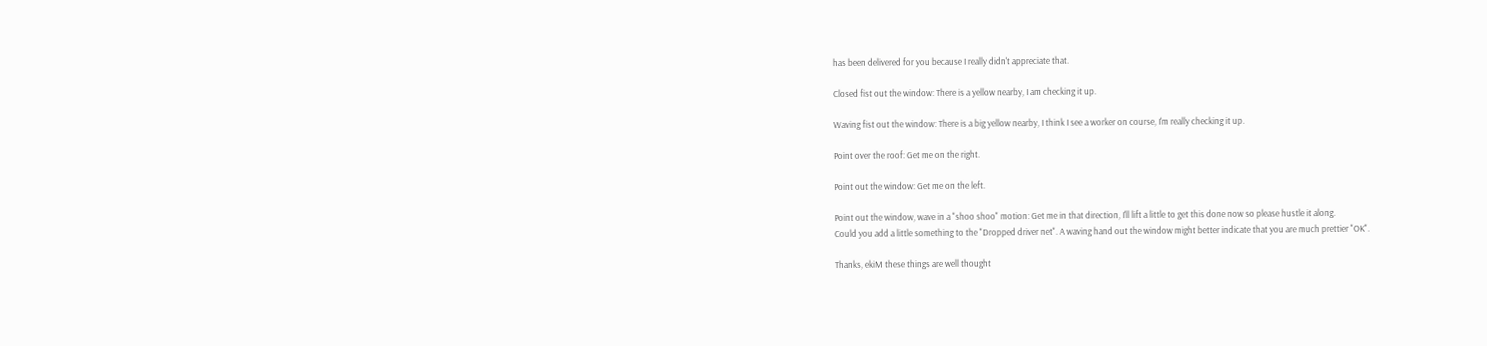has been delivered for you because I really didn't appreciate that.

Closed fist out the window: There is a yellow nearby, I am checking it up.

Waving fist out the window: There is a big yellow nearby, I think I see a worker on course, I'm really checking it up.

Point over the roof: Get me on the right.

Point out the window: Get me on the left.

Point out the window, wave in a "shoo shoo" motion: Get me in that direction, I'll lift a little to get this done now so please hustle it along.
Could you add a little something to the "Dropped driver net". A waving hand out the window might better indicate that you are much prettier "OK".

Thanks, ekiM these things are well thought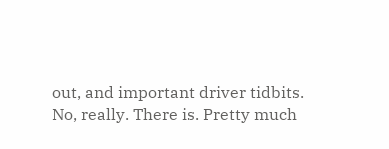out, and important driver tidbits.
No, really. There is. Pretty much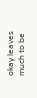okay leaves much to be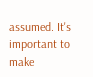assumed. It's important to make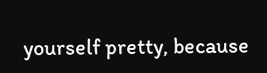yourself pretty, because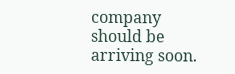company should be arriving soon.